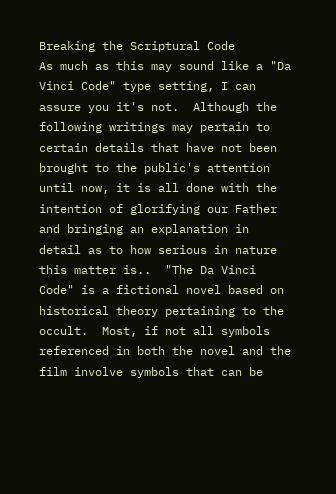Breaking the Scriptural Code
As much as this may sound like a "Da Vinci Code" type setting, I can assure you it's not.  Although the following writings may pertain to certain details that have not been brought to the public's attention until now, it is all done with the intention of glorifying our Father and bringing an explanation in detail as to how serious in nature this matter is..  "The Da Vinci Code" is a fictional novel based on historical theory pertaining to the occult.  Most, if not all symbols referenced in both the novel and the film involve symbols that can be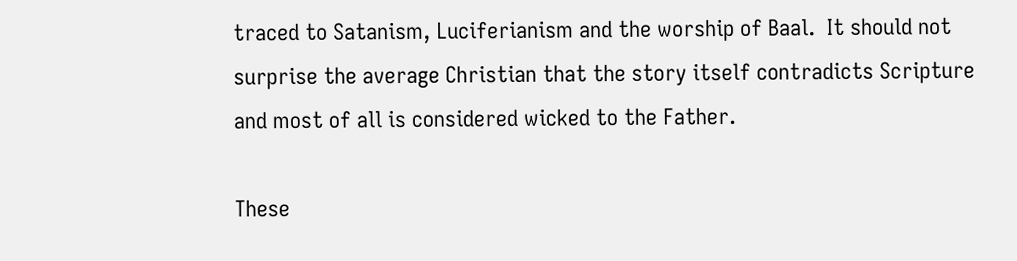traced to Satanism, Luciferianism and the worship of Baal.  It should not surprise the average Christian that the story itself contradicts Scripture and most of all is considered wicked to the Father.

These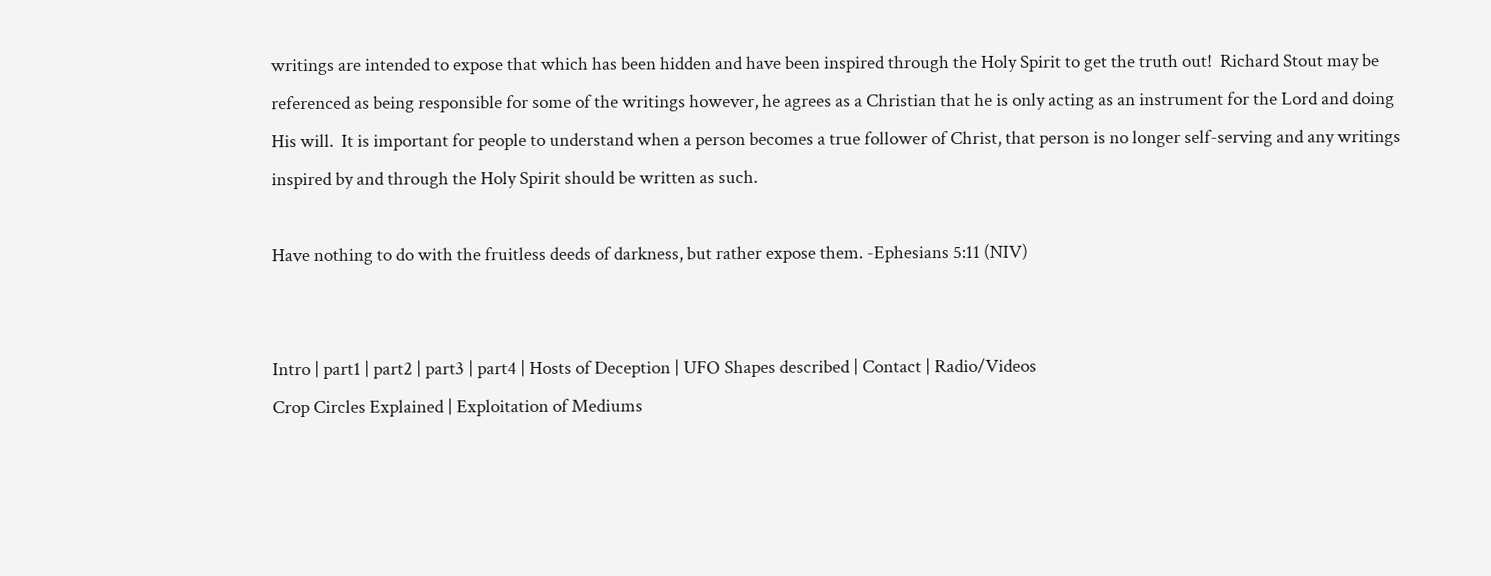writings are intended to expose that which has been hidden and have been inspired through the Holy Spirit to get the truth out!  Richard Stout may be referenced as being responsible for some of the writings however, he agrees as a Christian that he is only acting as an instrument for the Lord and doing His will.  It is important for people to understand when a person becomes a true follower of Christ, that person is no longer self-serving and any writings inspired by and through the Holy Spirit should be written as such.

Have nothing to do with the fruitless deeds of darkness, but rather expose them. -Ephesians 5:11 (NIV)


Intro | part1 | part2 | part3 | part4 | Hosts of Deception | UFO Shapes described | Contact | Radio/Videos
Crop Circles Explained | Exploitation of Mediums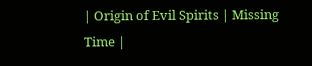| Origin of Evil Spirits | Missing Time |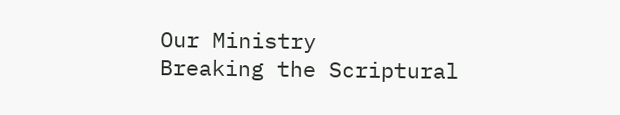Our Ministry
Breaking the Scriptural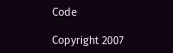Code

Copyright 2007